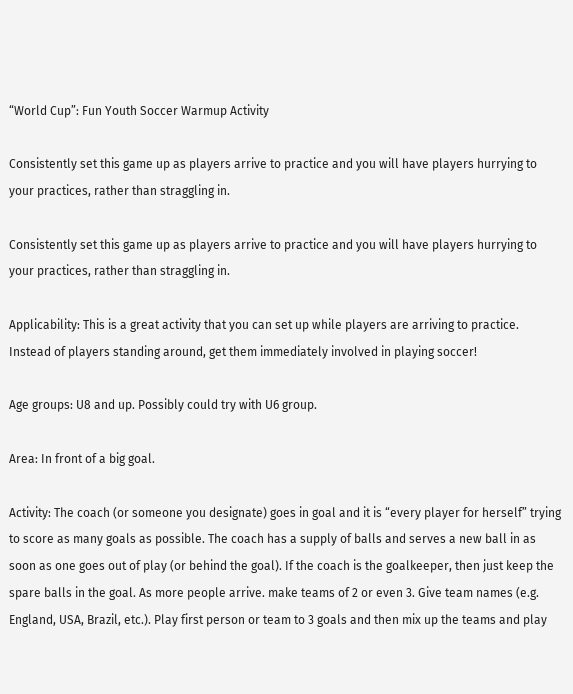“World Cup”: Fun Youth Soccer Warmup Activity

Consistently set this game up as players arrive to practice and you will have players hurrying to your practices, rather than straggling in.

Consistently set this game up as players arrive to practice and you will have players hurrying to your practices, rather than straggling in.

Applicability: This is a great activity that you can set up while players are arriving to practice. Instead of players standing around, get them immediately involved in playing soccer!

Age groups: U8 and up. Possibly could try with U6 group.

Area: In front of a big goal.

Activity: The coach (or someone you designate) goes in goal and it is “every player for herself” trying to score as many goals as possible. The coach has a supply of balls and serves a new ball in as soon as one goes out of play (or behind the goal). If the coach is the goalkeeper, then just keep the spare balls in the goal. As more people arrive. make teams of 2 or even 3. Give team names (e.g. England, USA, Brazil, etc.). Play first person or team to 3 goals and then mix up the teams and play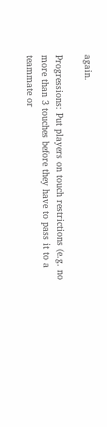again.

Progressions: Put players on touch restrictions (e.g. no more than 3 touches before they have to pass it to a teammate or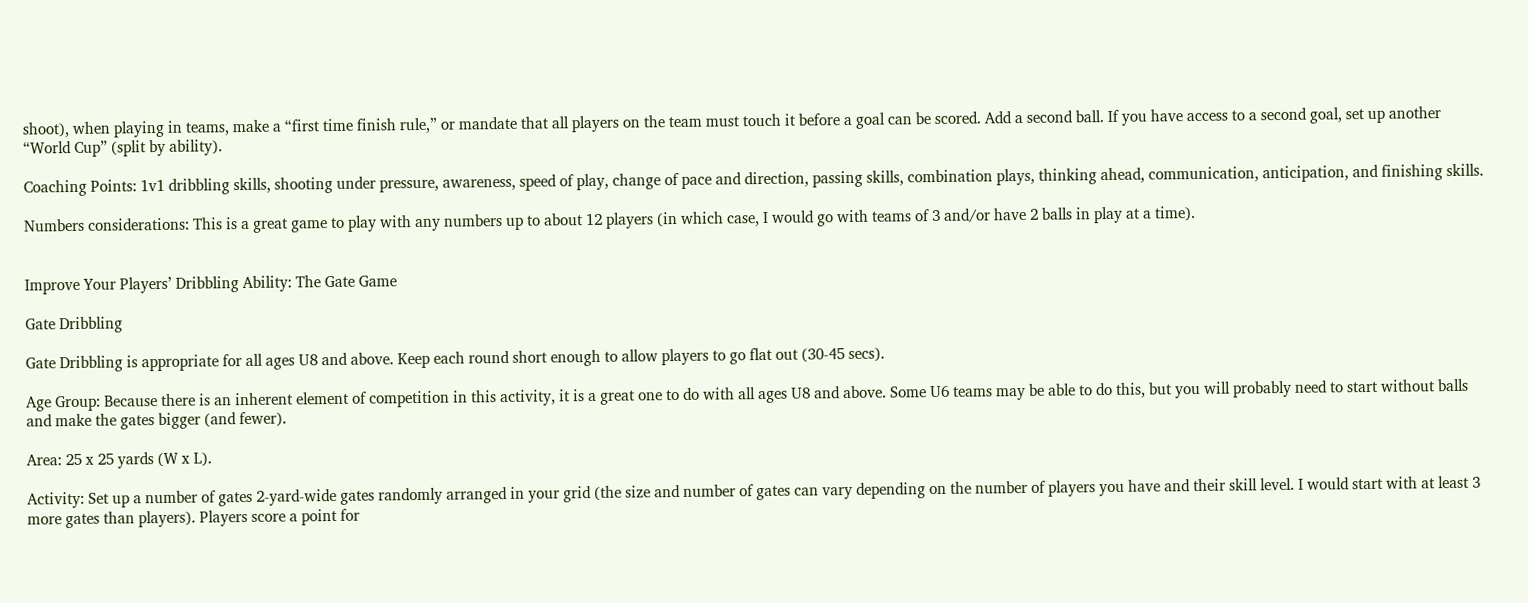shoot), when playing in teams, make a “first time finish rule,” or mandate that all players on the team must touch it before a goal can be scored. Add a second ball. If you have access to a second goal, set up another “World Cup” (split by ability).

Coaching Points: 1v1 dribbling skills, shooting under pressure, awareness, speed of play, change of pace and direction, passing skills, combination plays, thinking ahead, communication, anticipation, and finishing skills.

Numbers considerations: This is a great game to play with any numbers up to about 12 players (in which case, I would go with teams of 3 and/or have 2 balls in play at a time).


Improve Your Players’ Dribbling Ability: The Gate Game

Gate Dribbling

Gate Dribbling is appropriate for all ages U8 and above. Keep each round short enough to allow players to go flat out (30-45 secs).

Age Group: Because there is an inherent element of competition in this activity, it is a great one to do with all ages U8 and above. Some U6 teams may be able to do this, but you will probably need to start without balls and make the gates bigger (and fewer).

Area: 25 x 25 yards (W x L).

Activity: Set up a number of gates 2-yard-wide gates randomly arranged in your grid (the size and number of gates can vary depending on the number of players you have and their skill level. I would start with at least 3 more gates than players). Players score a point for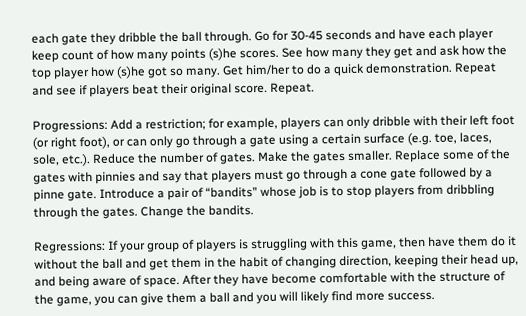each gate they dribble the ball through. Go for 30-45 seconds and have each player keep count of how many points (s)he scores. See how many they get and ask how the top player how (s)he got so many. Get him/her to do a quick demonstration. Repeat and see if players beat their original score. Repeat.

Progressions: Add a restriction; for example, players can only dribble with their left foot (or right foot), or can only go through a gate using a certain surface (e.g. toe, laces, sole, etc.). Reduce the number of gates. Make the gates smaller. Replace some of the gates with pinnies and say that players must go through a cone gate followed by a pinne gate. Introduce a pair of “bandits” whose job is to stop players from dribbling through the gates. Change the bandits.

Regressions: If your group of players is struggling with this game, then have them do it without the ball and get them in the habit of changing direction, keeping their head up, and being aware of space. After they have become comfortable with the structure of the game, you can give them a ball and you will likely find more success.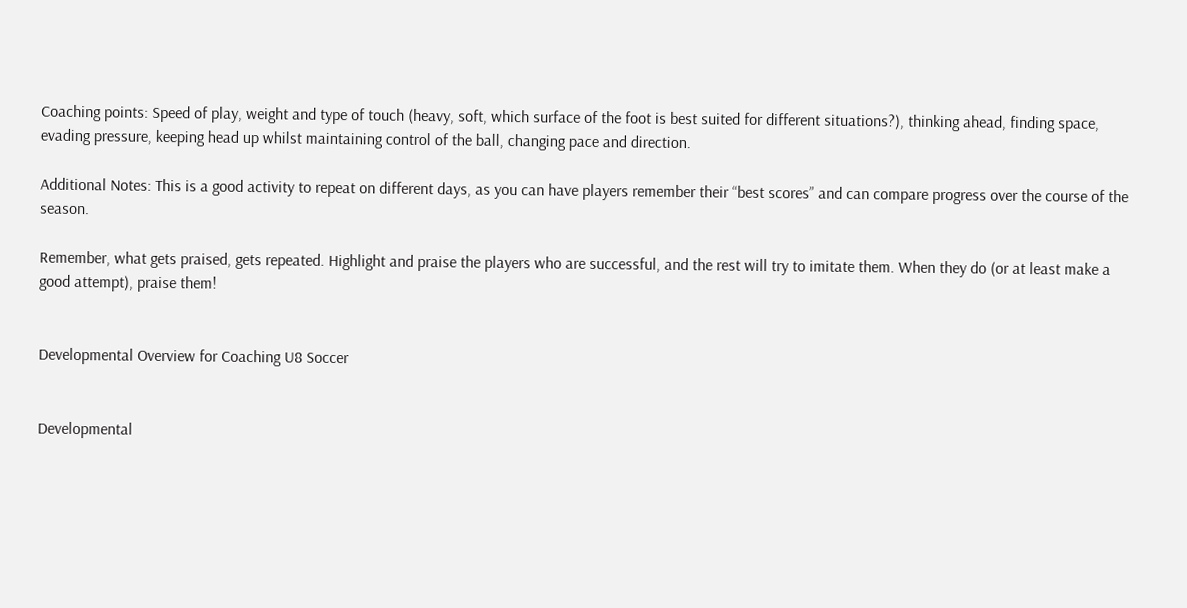Coaching points: Speed of play, weight and type of touch (heavy, soft, which surface of the foot is best suited for different situations?), thinking ahead, finding space, evading pressure, keeping head up whilst maintaining control of the ball, changing pace and direction.

Additional Notes: This is a good activity to repeat on different days, as you can have players remember their “best scores” and can compare progress over the course of the season.

Remember, what gets praised, gets repeated. Highlight and praise the players who are successful, and the rest will try to imitate them. When they do (or at least make a good attempt), praise them!


Developmental Overview for Coaching U8 Soccer


Developmental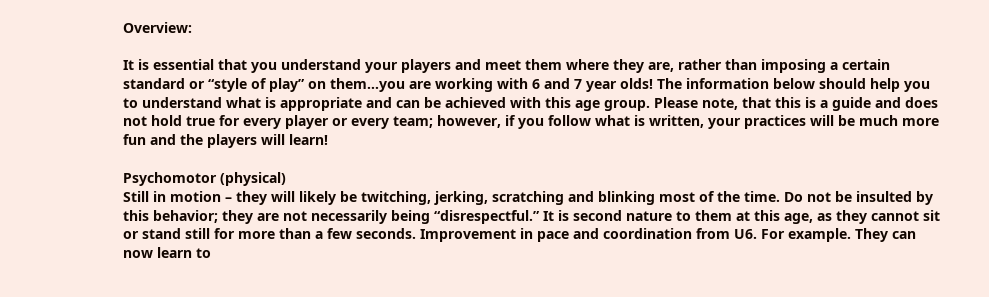Overview:

It is essential that you understand your players and meet them where they are, rather than imposing a certain standard or “style of play” on them…you are working with 6 and 7 year olds! The information below should help you to understand what is appropriate and can be achieved with this age group. Please note, that this is a guide and does not hold true for every player or every team; however, if you follow what is written, your practices will be much more fun and the players will learn!

Psychomotor (physical)
Still in motion – they will likely be twitching, jerking, scratching and blinking most of the time. Do not be insulted by this behavior; they are not necessarily being “disrespectful.” It is second nature to them at this age, as they cannot sit or stand still for more than a few seconds. Improvement in pace and coordination from U6. For example. They can now learn to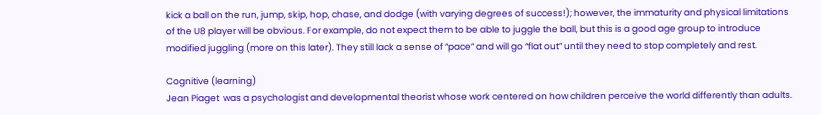kick a ball on the run, jump, skip, hop, chase, and dodge (with varying degrees of success!); however, the immaturity and physical limitations of the U8 player will be obvious. For example, do not expect them to be able to juggle the ball, but this is a good age group to introduce modified juggling (more on this later). They still lack a sense of “pace” and will go “flat out” until they need to stop completely and rest.

Cognitive (learning)
Jean Piaget  was a psychologist and developmental theorist whose work centered on how children perceive the world differently than adults.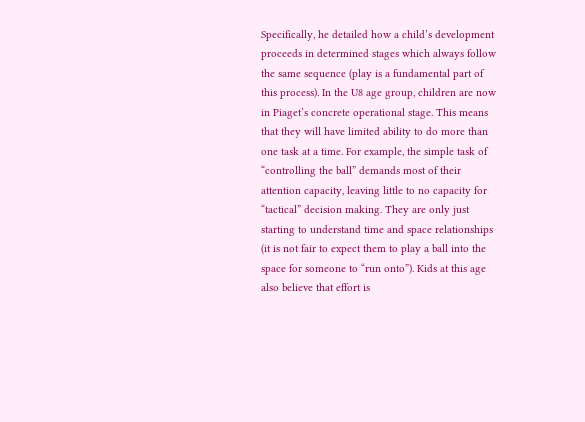Specifically, he detailed how a child’s development proceeds in determined stages which always follow the same sequence (play is a fundamental part of this process). In the U8 age group, children are now in Piaget’s concrete operational stage. This means that they will have limited ability to do more than one task at a time. For example, the simple task of “controlling the ball” demands most of their attention capacity, leaving little to no capacity for “tactical” decision making. They are only just starting to understand time and space relationships (it is not fair to expect them to play a ball into the space for someone to “run onto”). Kids at this age also believe that effort is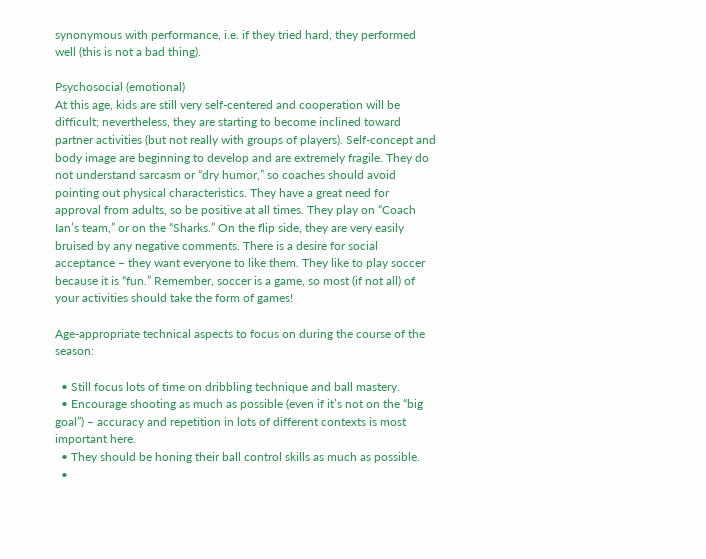synonymous with performance, i.e. if they tried hard, they performed well (this is not a bad thing).

Psychosocial (emotional)
At this age, kids are still very self-centered and cooperation will be difficult; nevertheless, they are starting to become inclined toward partner activities (but not really with groups of players). Self-concept and body image are beginning to develop and are extremely fragile. They do not understand sarcasm or “dry humor,” so coaches should avoid pointing out physical characteristics. They have a great need for approval from adults, so be positive at all times. They play on “Coach Ian’s team,” or on the “Sharks.” On the flip side, they are very easily bruised by any negative comments. There is a desire for social acceptance – they want everyone to like them. They like to play soccer because it is “fun.” Remember, soccer is a game, so most (if not all) of your activities should take the form of games!

Age-appropriate technical aspects to focus on during the course of the season:

  • Still focus lots of time on dribbling technique and ball mastery.
  • Encourage shooting as much as possible (even if it’s not on the “big goal”) – accuracy and repetition in lots of different contexts is most important here.
  • They should be honing their ball control skills as much as possible.
  •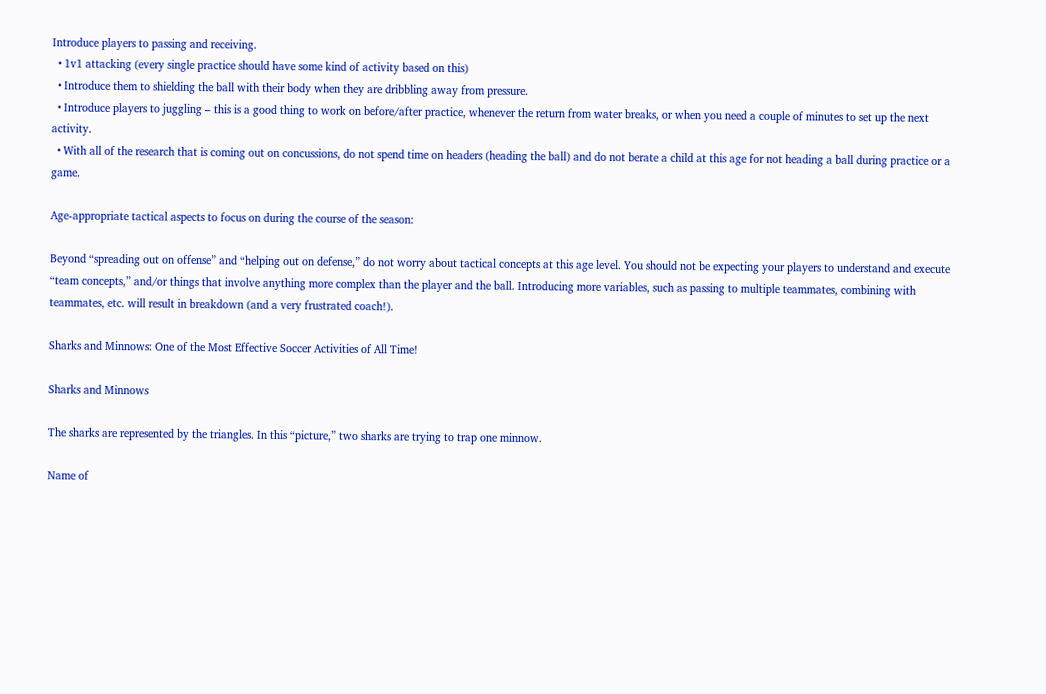Introduce players to passing and receiving.
  • 1v1 attacking (every single practice should have some kind of activity based on this)
  • Introduce them to shielding the ball with their body when they are dribbling away from pressure.
  • Introduce players to juggling – this is a good thing to work on before/after practice, whenever the return from water breaks, or when you need a couple of minutes to set up the next activity.
  • With all of the research that is coming out on concussions, do not spend time on headers (heading the ball) and do not berate a child at this age for not heading a ball during practice or a game.

Age-appropriate tactical aspects to focus on during the course of the season:

Beyond “spreading out on offense” and “helping out on defense,” do not worry about tactical concepts at this age level. You should not be expecting your players to understand and execute “team concepts,” and/or things that involve anything more complex than the player and the ball. Introducing more variables, such as passing to multiple teammates, combining with teammates, etc. will result in breakdown (and a very frustrated coach!).

Sharks and Minnows: One of the Most Effective Soccer Activities of All Time!

Sharks and Minnows

The sharks are represented by the triangles. In this “picture,” two sharks are trying to trap one minnow.

Name of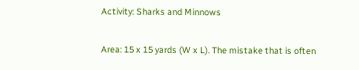Activity: Sharks and Minnows

Area: 15 x 15 yards (W x L). The mistake that is often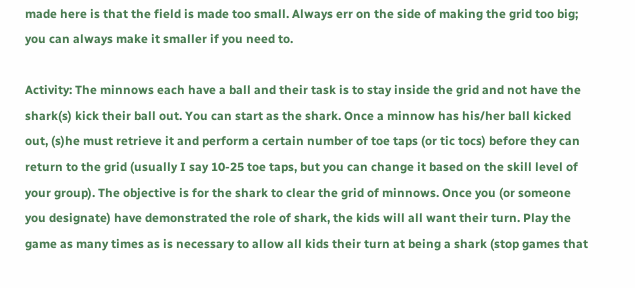made here is that the field is made too small. Always err on the side of making the grid too big; you can always make it smaller if you need to.

Activity: The minnows each have a ball and their task is to stay inside the grid and not have the shark(s) kick their ball out. You can start as the shark. Once a minnow has his/her ball kicked out, (s)he must retrieve it and perform a certain number of toe taps (or tic tocs) before they can return to the grid (usually I say 10-25 toe taps, but you can change it based on the skill level of your group). The objective is for the shark to clear the grid of minnows. Once you (or someone you designate) have demonstrated the role of shark, the kids will all want their turn. Play the game as many times as is necessary to allow all kids their turn at being a shark (stop games that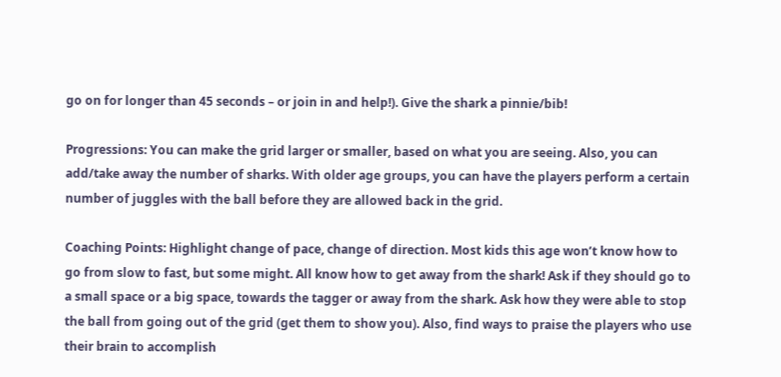go on for longer than 45 seconds – or join in and help!). Give the shark a pinnie/bib!

Progressions: You can make the grid larger or smaller, based on what you are seeing. Also, you can add/take away the number of sharks. With older age groups, you can have the players perform a certain number of juggles with the ball before they are allowed back in the grid.

Coaching Points: Highlight change of pace, change of direction. Most kids this age won’t know how to go from slow to fast, but some might. All know how to get away from the shark! Ask if they should go to a small space or a big space, towards the tagger or away from the shark. Ask how they were able to stop the ball from going out of the grid (get them to show you). Also, find ways to praise the players who use their brain to accomplish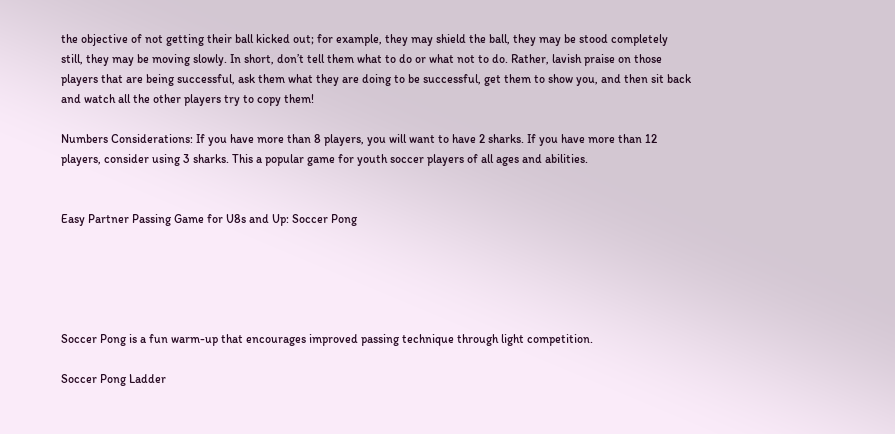the objective of not getting their ball kicked out; for example, they may shield the ball, they may be stood completely still, they may be moving slowly. In short, don’t tell them what to do or what not to do. Rather, lavish praise on those players that are being successful, ask them what they are doing to be successful, get them to show you, and then sit back and watch all the other players try to copy them!

Numbers Considerations: If you have more than 8 players, you will want to have 2 sharks. If you have more than 12 players, consider using 3 sharks. This a popular game for youth soccer players of all ages and abilities.


Easy Partner Passing Game for U8s and Up: Soccer Pong





Soccer Pong is a fun warm-up that encourages improved passing technique through light competition.

Soccer Pong Ladder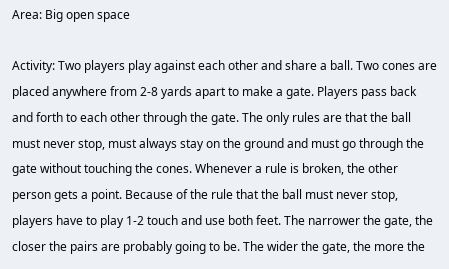Area: Big open space

Activity: Two players play against each other and share a ball. Two cones are placed anywhere from 2-8 yards apart to make a gate. Players pass back and forth to each other through the gate. The only rules are that the ball must never stop, must always stay on the ground and must go through the gate without touching the cones. Whenever a rule is broken, the other person gets a point. Because of the rule that the ball must never stop, players have to play 1-2 touch and use both feet. The narrower the gate, the closer the pairs are probably going to be. The wider the gate, the more the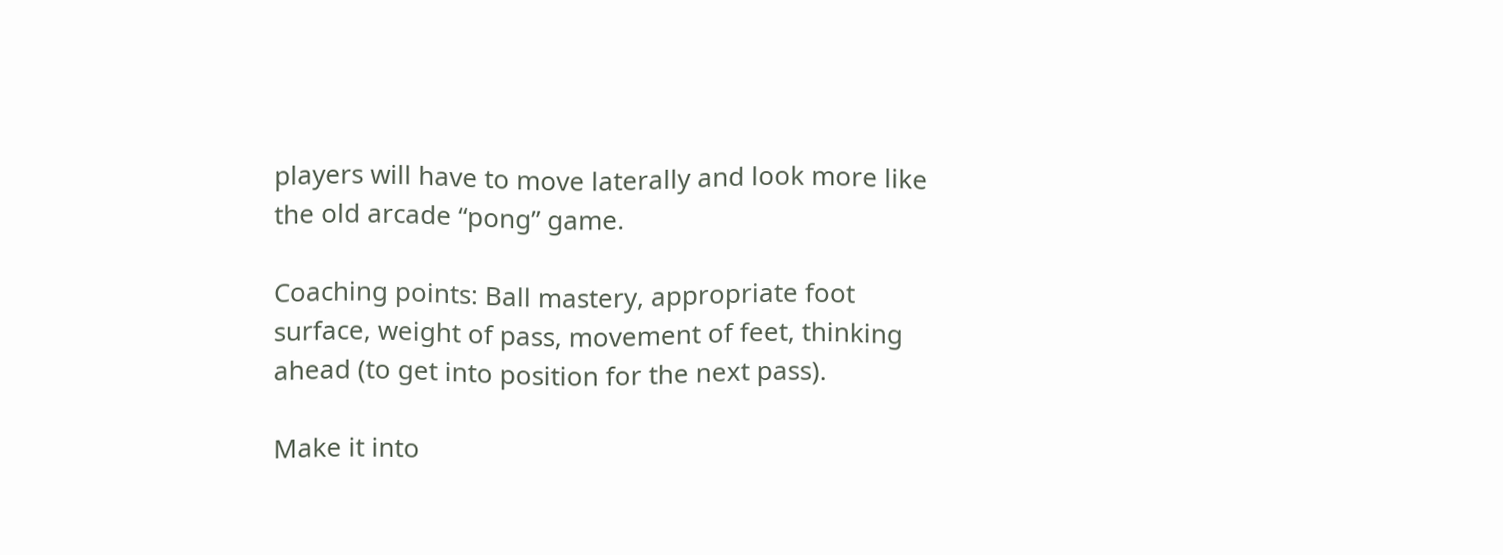players will have to move laterally and look more like the old arcade “pong” game.

Coaching points: Ball mastery, appropriate foot surface, weight of pass, movement of feet, thinking ahead (to get into position for the next pass).

Make it into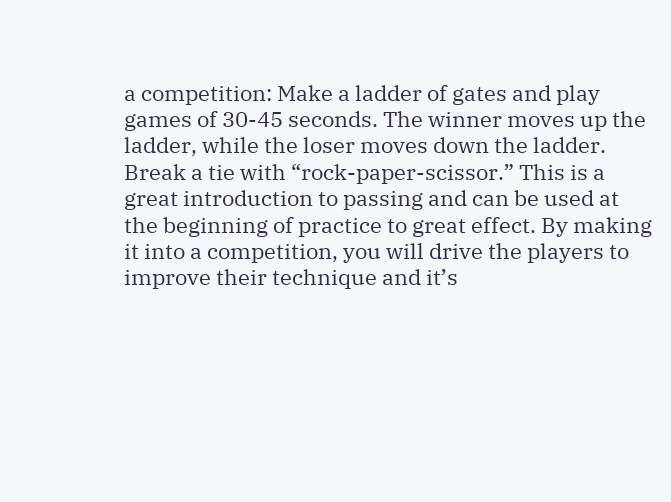a competition: Make a ladder of gates and play games of 30-45 seconds. The winner moves up the ladder, while the loser moves down the ladder. Break a tie with “rock-paper-scissor.” This is a great introduction to passing and can be used at the beginning of practice to great effect. By making it into a competition, you will drive the players to improve their technique and it’s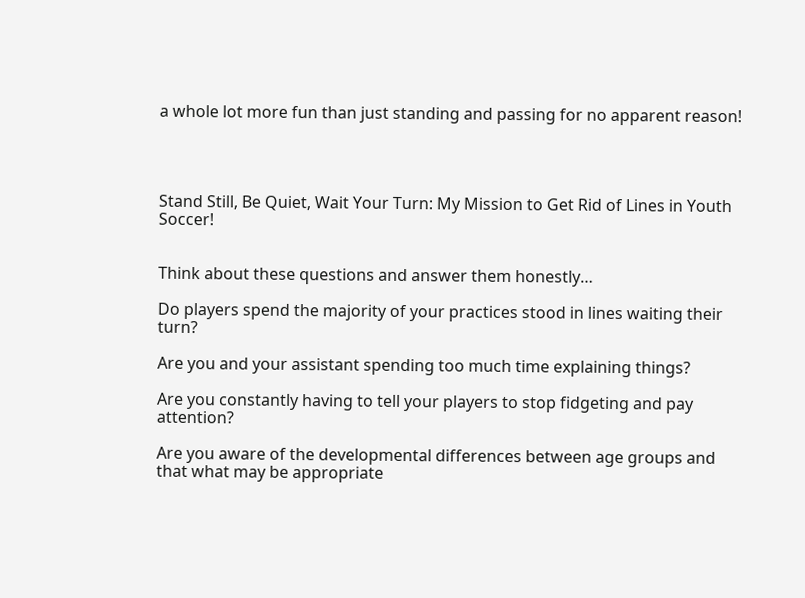a whole lot more fun than just standing and passing for no apparent reason!




Stand Still, Be Quiet, Wait Your Turn: My Mission to Get Rid of Lines in Youth Soccer!


Think about these questions and answer them honestly…

Do players spend the majority of your practices stood in lines waiting their turn?

Are you and your assistant spending too much time explaining things?

Are you constantly having to tell your players to stop fidgeting and pay attention?

Are you aware of the developmental differences between age groups and that what may be appropriate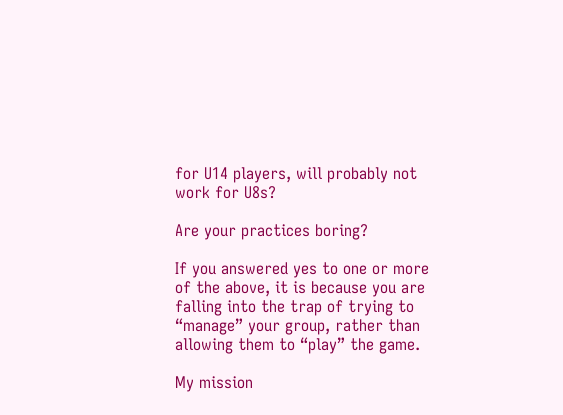for U14 players, will probably not work for U8s?

Are your practices boring?

If you answered yes to one or more of the above, it is because you are falling into the trap of trying to “manage” your group, rather than allowing them to “play” the game.

My mission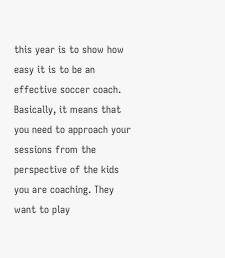this year is to show how easy it is to be an effective soccer coach. Basically, it means that you need to approach your sessions from the perspective of the kids you are coaching. They want to play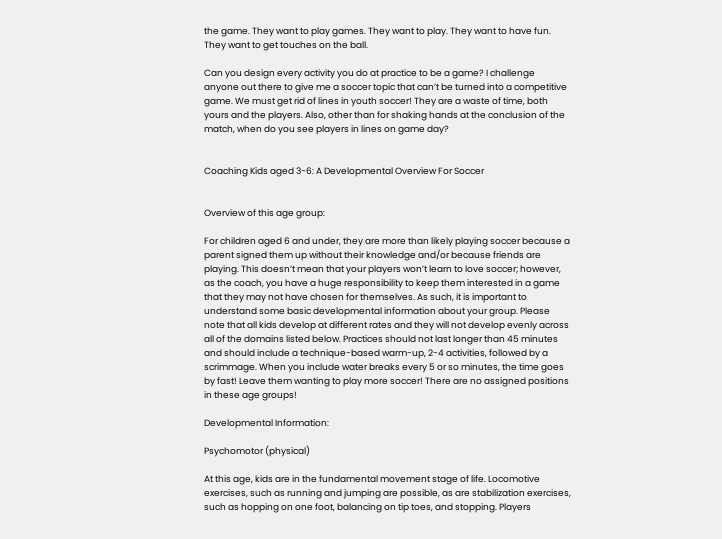the game. They want to play games. They want to play. They want to have fun. They want to get touches on the ball.

Can you design every activity you do at practice to be a game? I challenge anyone out there to give me a soccer topic that can’t be turned into a competitive game. We must get rid of lines in youth soccer! They are a waste of time, both yours and the players. Also, other than for shaking hands at the conclusion of the match, when do you see players in lines on game day?


Coaching Kids aged 3-6: A Developmental Overview For Soccer


Overview of this age group:

For children aged 6 and under, they are more than likely playing soccer because a parent signed them up without their knowledge and/or because friends are playing. This doesn’t mean that your players won’t learn to love soccer; however, as the coach, you have a huge responsibility to keep them interested in a game that they may not have chosen for themselves. As such, it is important to understand some basic developmental information about your group. Please note that all kids develop at different rates and they will not develop evenly across all of the domains listed below. Practices should not last longer than 45 minutes and should include a technique-based warm-up, 2-4 activities, followed by a scrimmage. When you include water breaks every 5 or so minutes, the time goes by fast! Leave them wanting to play more soccer! There are no assigned positions in these age groups!

Developmental Information:

Psychomotor (physical)

At this age, kids are in the fundamental movement stage of life. Locomotive exercises, such as running and jumping are possible, as are stabilization exercises, such as hopping on one foot, balancing on tip toes, and stopping. Players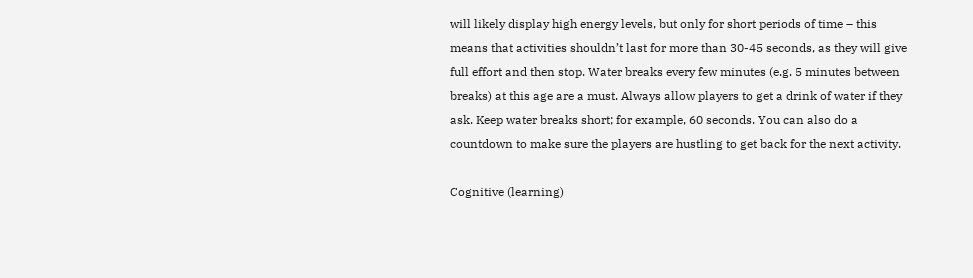will likely display high energy levels, but only for short periods of time – this means that activities shouldn’t last for more than 30-45 seconds, as they will give full effort and then stop. Water breaks every few minutes (e.g. 5 minutes between breaks) at this age are a must. Always allow players to get a drink of water if they ask. Keep water breaks short; for example, 60 seconds. You can also do a countdown to make sure the players are hustling to get back for the next activity.

Cognitive (learning)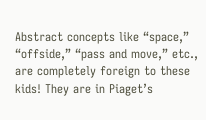Abstract concepts like “space,” “offside,” “pass and move,” etc., are completely foreign to these kids! They are in Piaget’s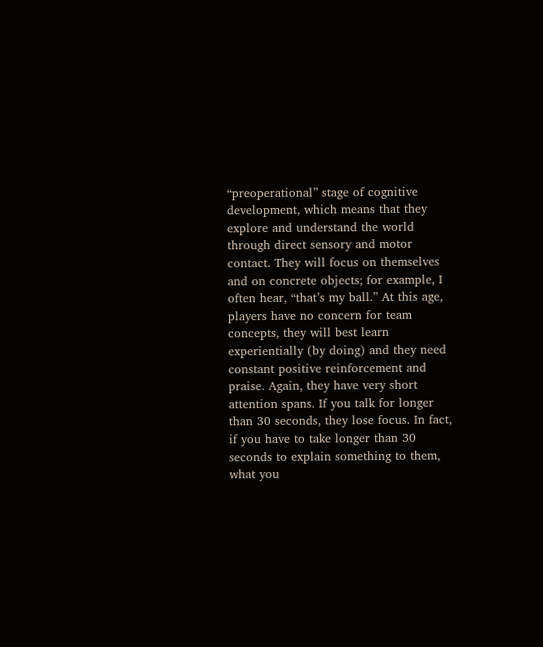“preoperational” stage of cognitive development, which means that they explore and understand the world through direct sensory and motor contact. They will focus on themselves and on concrete objects; for example, I often hear, “that’s my ball.” At this age, players have no concern for team concepts, they will best learn experientially (by doing) and they need constant positive reinforcement and praise. Again, they have very short attention spans. If you talk for longer than 30 seconds, they lose focus. In fact, if you have to take longer than 30 seconds to explain something to them, what you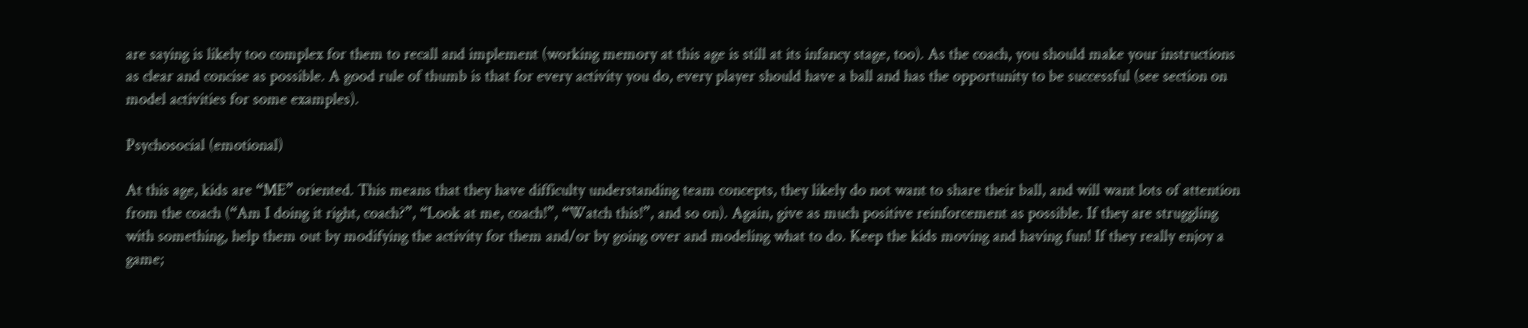are saying is likely too complex for them to recall and implement (working memory at this age is still at its infancy stage, too). As the coach, you should make your instructions as clear and concise as possible. A good rule of thumb is that for every activity you do, every player should have a ball and has the opportunity to be successful (see section on model activities for some examples).

Psychosocial (emotional)

At this age, kids are “ME” oriented. This means that they have difficulty understanding team concepts, they likely do not want to share their ball, and will want lots of attention from the coach (“Am I doing it right, coach?”, “Look at me, coach!”, “Watch this!”, and so on). Again, give as much positive reinforcement as possible. If they are struggling with something, help them out by modifying the activity for them and/or by going over and modeling what to do. Keep the kids moving and having fun! If they really enjoy a game;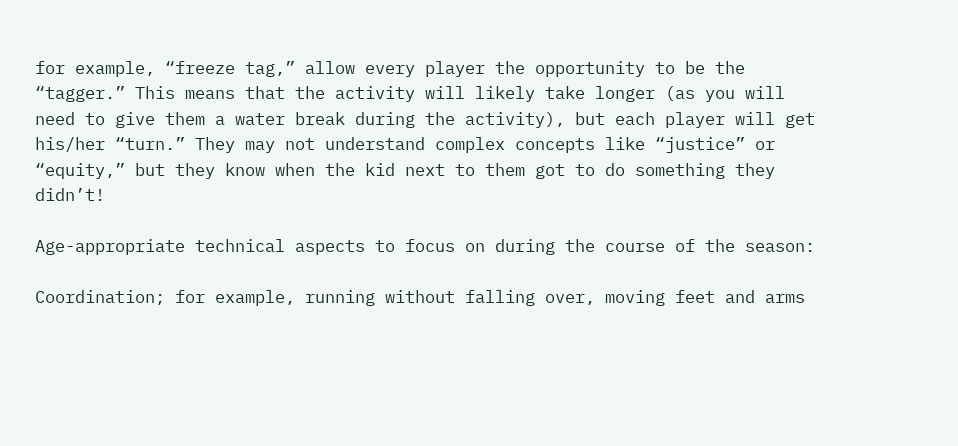for example, “freeze tag,” allow every player the opportunity to be the “tagger.” This means that the activity will likely take longer (as you will need to give them a water break during the activity), but each player will get his/her “turn.” They may not understand complex concepts like “justice” or “equity,” but they know when the kid next to them got to do something they didn’t!

Age-appropriate technical aspects to focus on during the course of the season:

Coordination; for example, running without falling over, moving feet and arms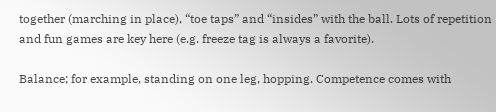together (marching in place), “toe taps” and “insides” with the ball. Lots of repetition and fun games are key here (e.g. freeze tag is always a favorite).

Balance; for example, standing on one leg, hopping. Competence comes with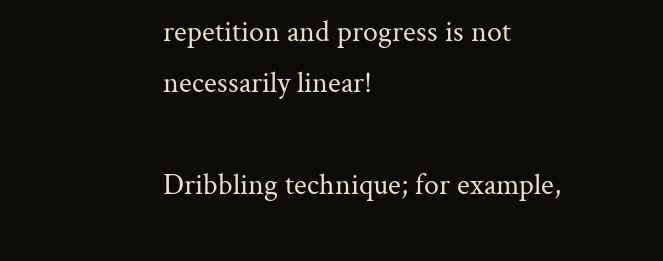repetition and progress is not necessarily linear!

Dribbling technique; for example,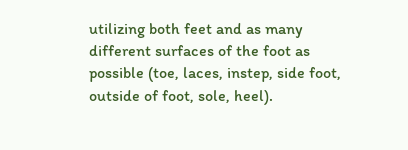utilizing both feet and as many different surfaces of the foot as possible (toe, laces, instep, side foot, outside of foot, sole, heel).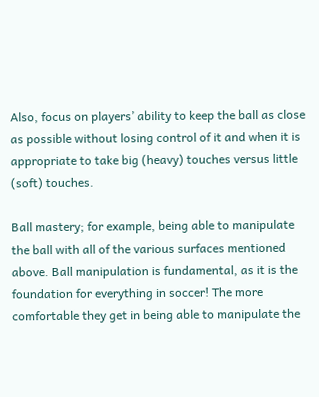Also, focus on players’ ability to keep the ball as close as possible without losing control of it and when it is appropriate to take big (heavy) touches versus little (soft) touches.

Ball mastery; for example, being able to manipulate the ball with all of the various surfaces mentioned above. Ball manipulation is fundamental, as it is the foundation for everything in soccer! The more comfortable they get in being able to manipulate the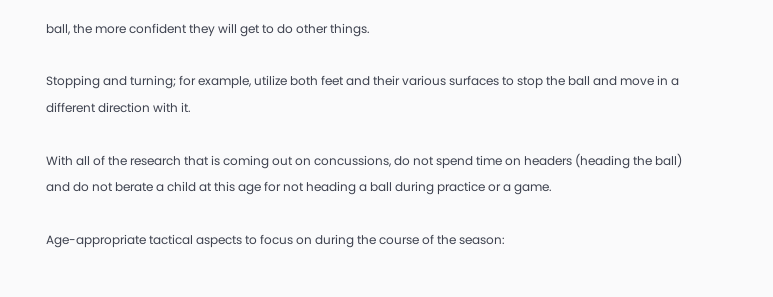ball, the more confident they will get to do other things.

Stopping and turning; for example, utilize both feet and their various surfaces to stop the ball and move in a different direction with it.

With all of the research that is coming out on concussions, do not spend time on headers (heading the ball) and do not berate a child at this age for not heading a ball during practice or a game.

Age-appropriate tactical aspects to focus on during the course of the season: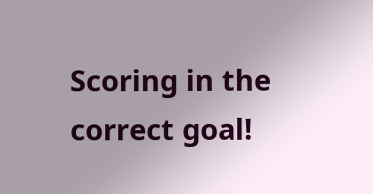Scoring in the correct goal!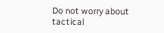Do not worry about tactical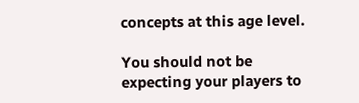concepts at this age level.

You should not be expecting your players to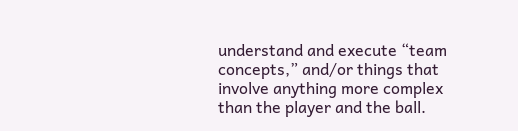understand and execute “team concepts,” and/or things that involve anything more complex than the player and the ball.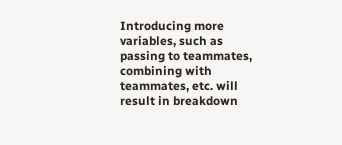Introducing more variables, such as passing to teammates, combining with teammates, etc. will result in breakdown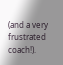(and a very frustrated coach!).